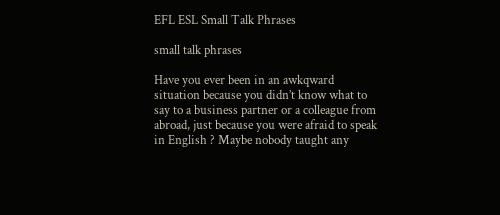EFL ESL Small Talk Phrases

small talk phrases

Have you ever been in an awkqward situation because you didn’t know what to say to a business partner or a colleague from abroad, just because you were afraid to speak in English ? Maybe nobody taught any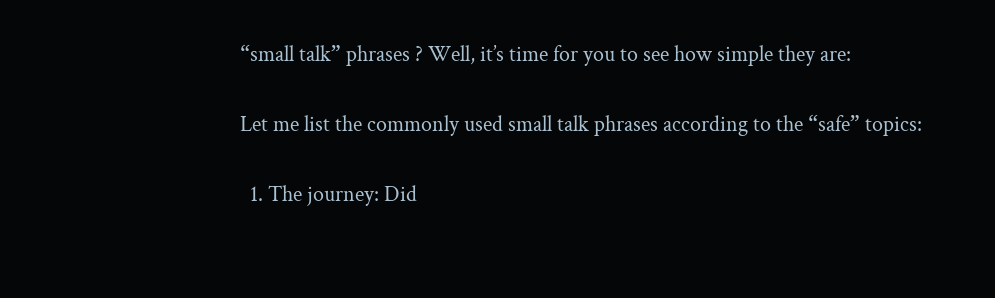“small talk” phrases ? Well, it’s time for you to see how simple they are:

Let me list the commonly used small talk phrases according to the “safe” topics:

  1. The journey: Did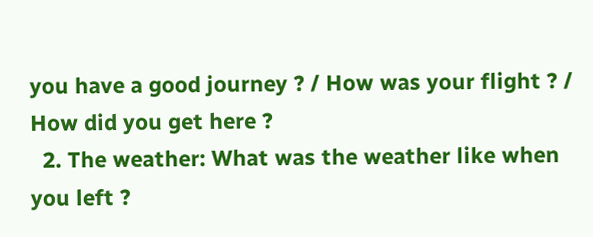you have a good journey ? / How was your flight ? / How did you get here ?
  2. The weather: What was the weather like when you left ?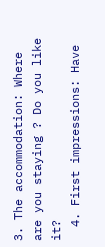3. The accommodation: Where are you staying ? Do you like it?
  4. First impressions: Have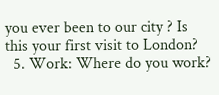you ever been to our city ? Is this your first visit to London?
  5. Work: Where do you work?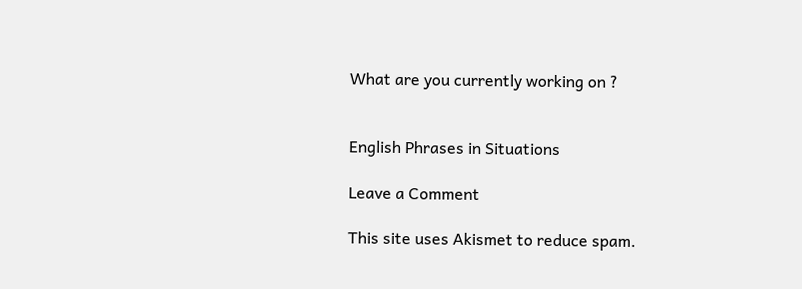What are you currently working on ?


English Phrases in Situations

Leave a Comment

This site uses Akismet to reduce spam.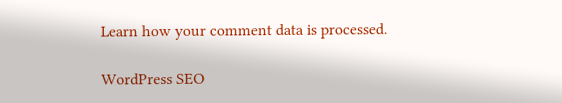Learn how your comment data is processed.

WordPress SEO